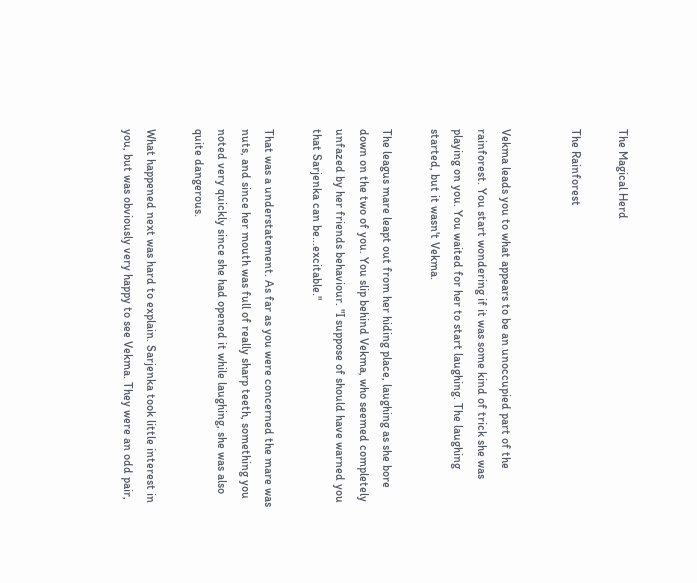The Magical Herd

The Rainforest


Vekma leads you to what appears to be an unoccupied part of the rainforest. You start wondering if it was some kind of trick she was playing on you. You waited for her to start laughing. The laughing started, but it wasn't Vekma.

The leagus mare leapt out from her hiding place, laughing as she bore down on the two of you. You slip behind Vekma, who seemed completely unfazed by her friends behaviour. "I suppose of should have warned you that Sarjenka can be...excitable."

That was a understatement. As far as you were concerned the mare was nuts, and since her mouth was full of really sharp teeth, something you noted very quickly since she had opened it while laughing, she was also quite dangerous.

What happened next was hard to explain. Sarjenka took little interest in you, but was obviously very happy to see Vekma. They were an odd pair,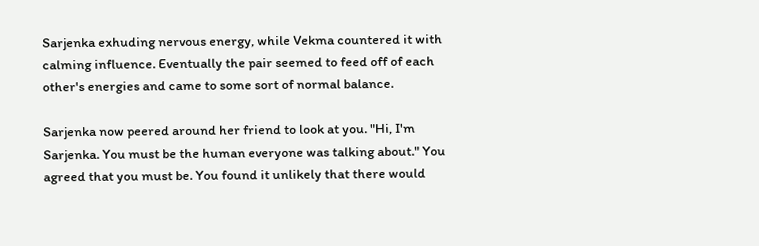Sarjenka exhuding nervous energy, while Vekma countered it with calming influence. Eventually the pair seemed to feed off of each other's energies and came to some sort of normal balance.

Sarjenka now peered around her friend to look at you. "Hi, I'm Sarjenka. You must be the human everyone was talking about." You agreed that you must be. You found it unlikely that there would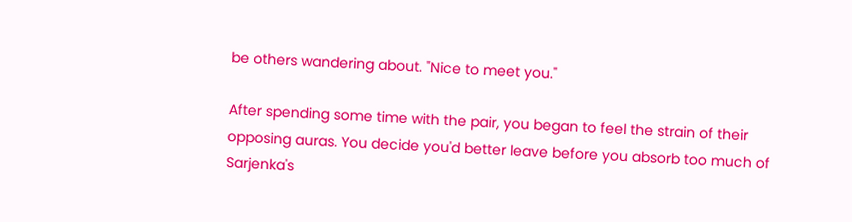be others wandering about. "Nice to meet you."

After spending some time with the pair, you began to feel the strain of their opposing auras. You decide you'd better leave before you absorb too much of Sarjenka's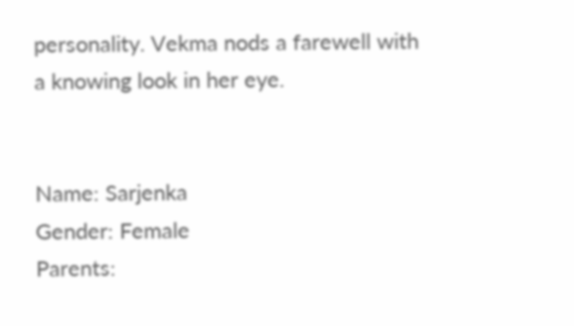personality. Vekma nods a farewell with a knowing look in her eye.


Name: Sarjenka
Gender: Female
Parents: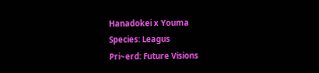Hanadokei x Youma
Species: Leagus
Pri~erd: Future Visions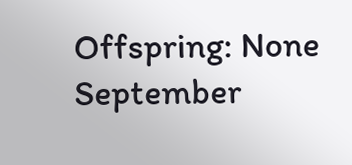Offspring: None
September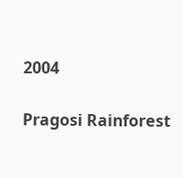2004

Pragosi Rainforest